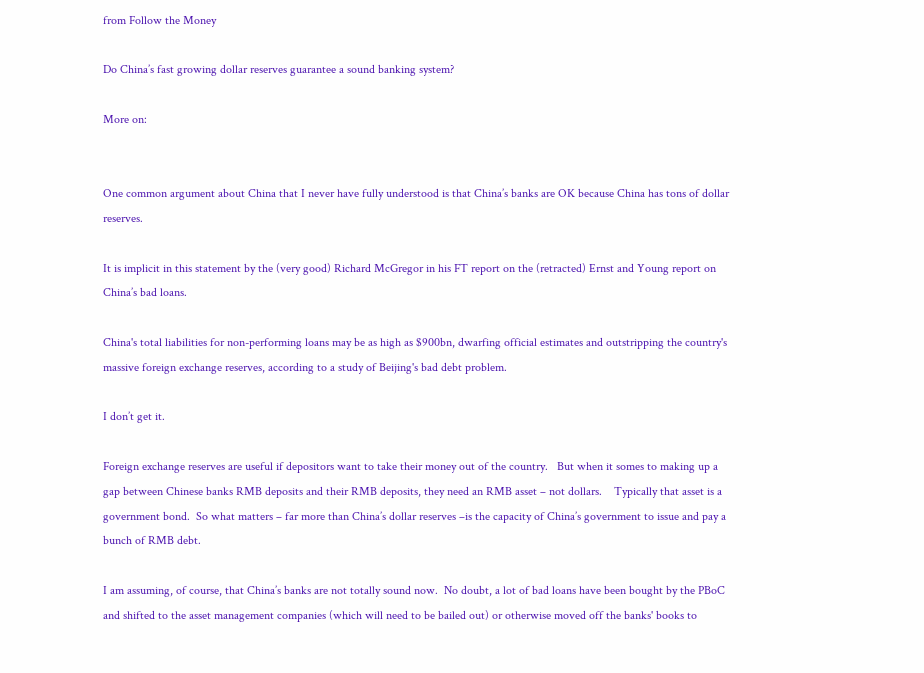from Follow the Money

Do China’s fast growing dollar reserves guarantee a sound banking system?

More on:


One common argument about China that I never have fully understood is that China’s banks are OK because China has tons of dollar reserves.

It is implicit in this statement by the (very good) Richard McGregor in his FT report on the (retracted) Ernst and Young report on China’s bad loans.

China's total liabilities for non-performing loans may be as high as $900bn, dwarfing official estimates and outstripping the country's massive foreign exchange reserves, according to a study of Beijing's bad debt problem.

I don’t get it.

Foreign exchange reserves are useful if depositors want to take their money out of the country.   But when it somes to making up a gap between Chinese banks RMB deposits and their RMB deposits, they need an RMB asset – not dollars.    Typically that asset is a government bond.  So what matters – far more than China’s dollar reserves –is the capacity of China’s government to issue and pay a bunch of RMB debt.

I am assuming, of course, that China’s banks are not totally sound now.  No doubt, a lot of bad loans have been bought by the PBoC and shifted to the asset management companies (which will need to be bailed out) or otherwise moved off the banks' books to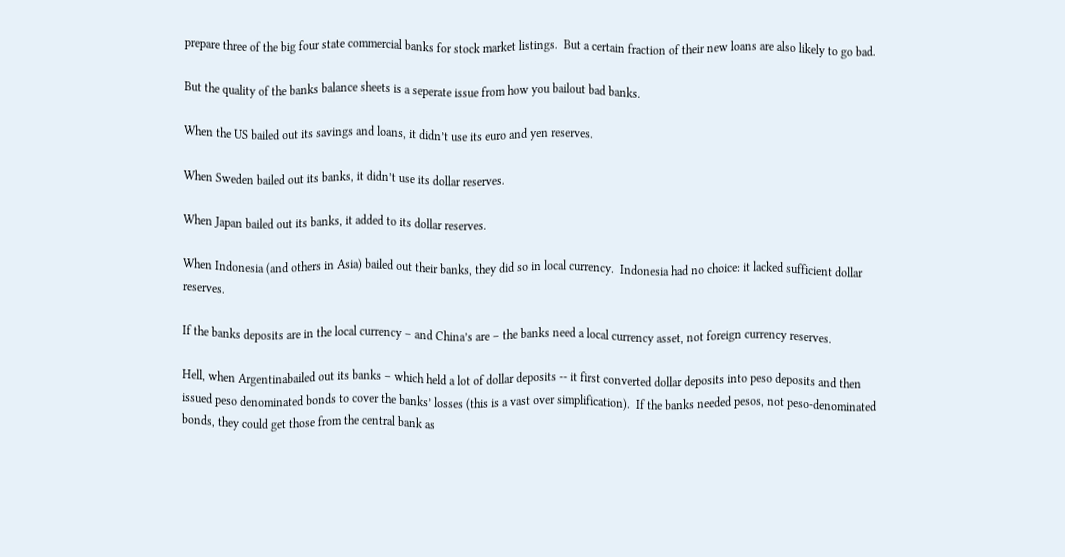prepare three of the big four state commercial banks for stock market listings.  But a certain fraction of their new loans are also likely to go bad.

But the quality of the banks balance sheets is a seperate issue from how you bailout bad banks.

When the US bailed out its savings and loans, it didn’t use its euro and yen reserves.

When Sweden bailed out its banks, it didn’t use its dollar reserves.

When Japan bailed out its banks, it added to its dollar reserves.

When Indonesia (and others in Asia) bailed out their banks, they did so in local currency.  Indonesia had no choice: it lacked sufficient dollar reserves.

If the banks deposits are in the local currency – and China’s are – the banks need a local currency asset, not foreign currency reserves.

Hell, when Argentinabailed out its banks – which held a lot of dollar deposits -- it first converted dollar deposits into peso deposits and then issued peso denominated bonds to cover the banks’ losses (this is a vast over simplification).  If the banks needed pesos, not peso-denominated bonds, they could get those from the central bank as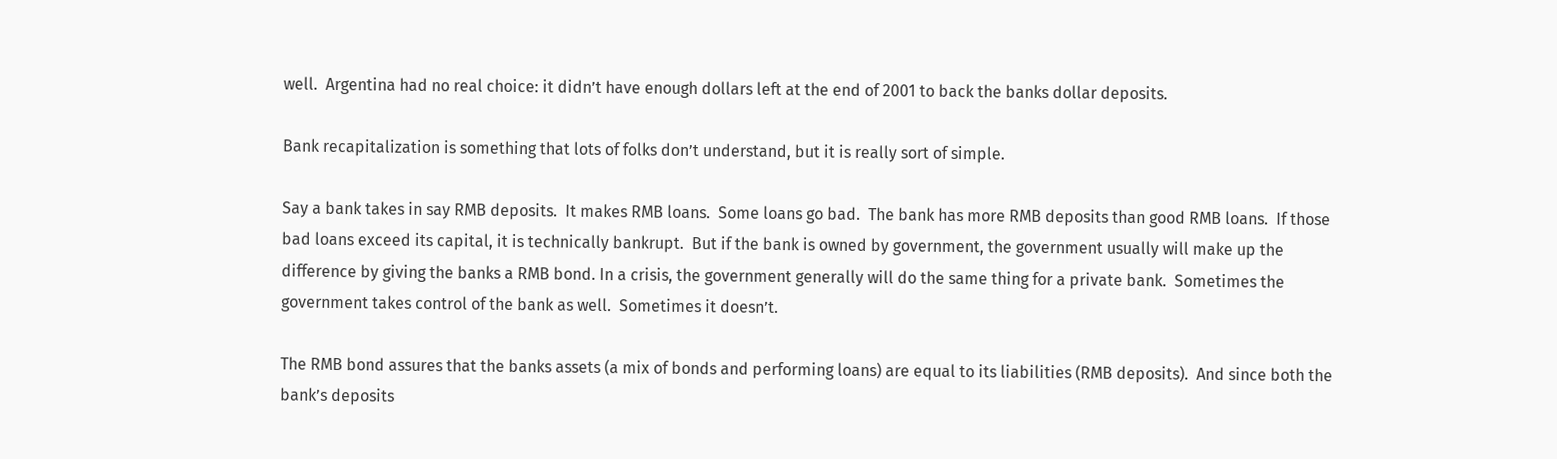well.  Argentina had no real choice: it didn’t have enough dollars left at the end of 2001 to back the banks dollar deposits.

Bank recapitalization is something that lots of folks don’t understand, but it is really sort of simple.

Say a bank takes in say RMB deposits.  It makes RMB loans.  Some loans go bad.  The bank has more RMB deposits than good RMB loans.  If those bad loans exceed its capital, it is technically bankrupt.  But if the bank is owned by government, the government usually will make up the difference by giving the banks a RMB bond. In a crisis, the government generally will do the same thing for a private bank.  Sometimes the government takes control of the bank as well.  Sometimes it doesn’t.

The RMB bond assures that the banks assets (a mix of bonds and performing loans) are equal to its liabilities (RMB deposits).  And since both the bank’s deposits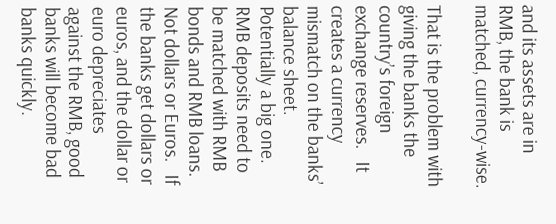and its assets are in RMB, the bank is matched, currency-wise.

That is the problem with giving the banks the country’s foreign exchange reserves.   It creates a currency mismatch on the banks’ balance sheet.  Potentially a big one.   RMB deposits need to be matched with RMB bonds and RMB loans.  Not dollars or Euros.   If the banks get dollars or euros, and the dollar or euro depreciates against the RMB, good banks will become bad banks quickly.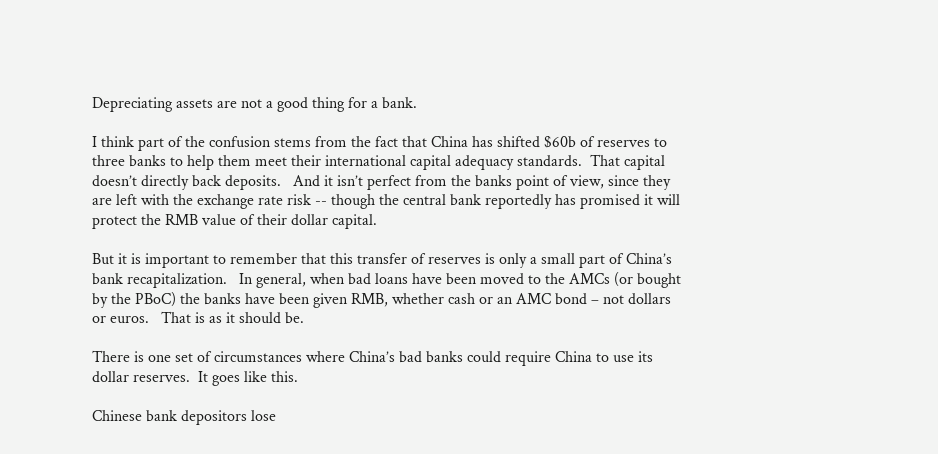Depreciating assets are not a good thing for a bank.

I think part of the confusion stems from the fact that China has shifted $60b of reserves to three banks to help them meet their international capital adequacy standards.  That capital doesn’t directly back deposits.   And it isn’t perfect from the banks point of view, since they are left with the exchange rate risk -- though the central bank reportedly has promised it will protect the RMB value of their dollar capital.

But it is important to remember that this transfer of reserves is only a small part of China’s bank recapitalization.   In general, when bad loans have been moved to the AMCs (or bought by the PBoC) the banks have been given RMB, whether cash or an AMC bond – not dollars or euros.   That is as it should be.

There is one set of circumstances where China’s bad banks could require China to use its dollar reserves.  It goes like this.

Chinese bank depositors lose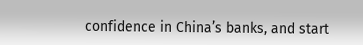confidence in China’s banks, and start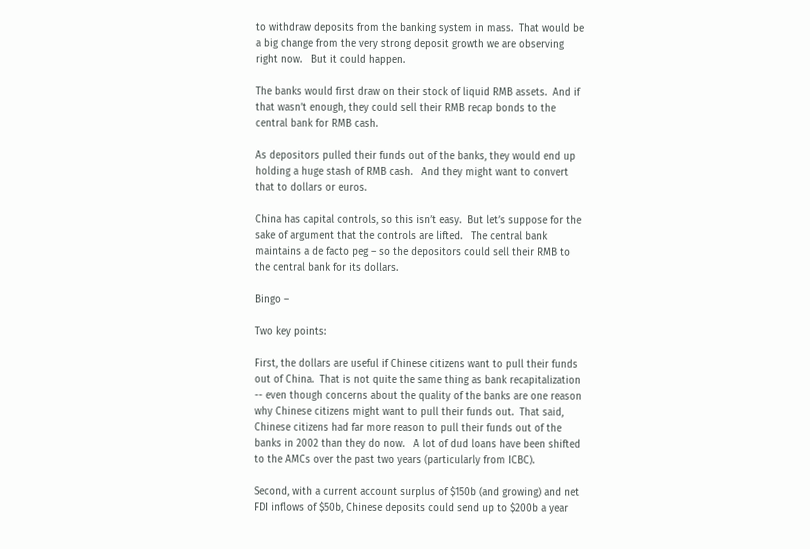to withdraw deposits from the banking system in mass.  That would be a big change from the very strong deposit growth we are observing right now.   But it could happen.

The banks would first draw on their stock of liquid RMB assets.  And if that wasn’t enough, they could sell their RMB recap bonds to the central bank for RMB cash.

As depositors pulled their funds out of the banks, they would end up holding a huge stash of RMB cash.   And they might want to convert that to dollars or euros.

China has capital controls, so this isn’t easy.  But let’s suppose for the sake of argument that the controls are lifted.   The central bank maintains a de facto peg – so the depositors could sell their RMB to the central bank for its dollars.

Bingo –

Two key points:

First, the dollars are useful if Chinese citizens want to pull their funds out of China.  That is not quite the same thing as bank recapitalization -- even though concerns about the quality of the banks are one reason why Chinese citizens might want to pull their funds out.  That said, Chinese citizens had far more reason to pull their funds out of the banks in 2002 than they do now.   A lot of dud loans have been shifted to the AMCs over the past two years (particularly from ICBC).

Second, with a current account surplus of $150b (and growing) and net FDI inflows of $50b, Chinese deposits could send up to $200b a year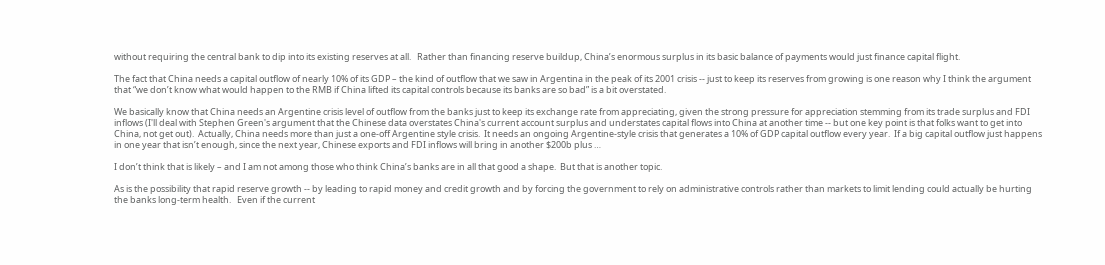without requiring the central bank to dip into its existing reserves at all.   Rather than financing reserve buildup, China’s enormous surplus in its basic balance of payments would just finance capital flight.

The fact that China needs a capital outflow of nearly 10% of its GDP – the kind of outflow that we saw in Argentina in the peak of its 2001 crisis -- just to keep its reserves from growing is one reason why I think the argument that “we don’t know what would happen to the RMB if China lifted its capital controls because its banks are so bad” is a bit overstated.

We basically know that China needs an Argentine crisis level of outflow from the banks just to keep its exchange rate from appreciating, given the strong pressure for appreciation stemming from its trade surplus and FDI inflows (I'll deal with Stephen Green's argument that the Chinese data overstates China's current account surplus and understates capital flows into China at another time -- but one key point is that folks want to get into China, not get out).  Actually, China needs more than just a one-off Argentine style crisis.  It needs an ongoing Argentine-style crisis that generates a 10% of GDP capital outflow every year.  If a big capital outflow just happens in one year that isn’t enough, since the next year, Chinese exports and FDI inflows will bring in another $200b plus …

I don’t think that is likely – and I am not among those who think China’s banks are in all that good a shape.  But that is another topic.

As is the possibility that rapid reserve growth -- by leading to rapid money and credit growth and by forcing the government to rely on administrative controls rather than markets to limit lending could actually be hurting the banks long-term health.   Even if the current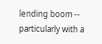lending boom -- particularly with a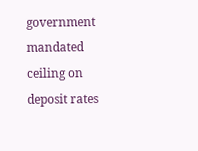government mandated ceiling on deposit rates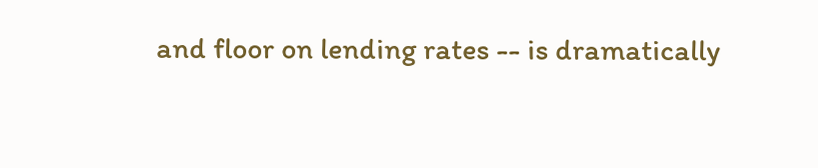and floor on lending rates -- is dramatically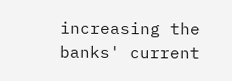increasing the banks' current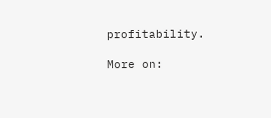profitability.

More on: